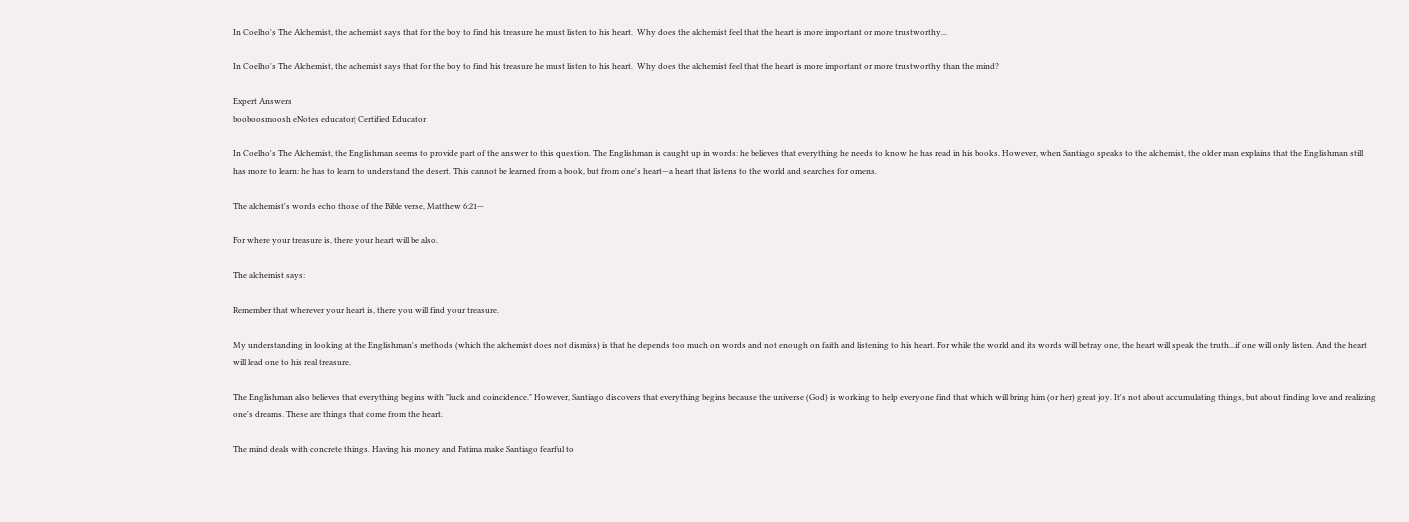In Coelho's The Alchemist, the achemist says that for the boy to find his treasure he must listen to his heart.  Why does the alchemist feel that the heart is more important or more trustworthy...

In Coelho's The Alchemist, the achemist says that for the boy to find his treasure he must listen to his heart.  Why does the alchemist feel that the heart is more important or more trustworthy than the mind?

Expert Answers
booboosmoosh eNotes educator| Certified Educator

In Coelho's The Alchemist, the Englishman seems to provide part of the answer to this question. The Englishman is caught up in words: he believes that everything he needs to know he has read in his books. However, when Santiago speaks to the alchemist, the older man explains that the Englishman still has more to learn: he has to learn to understand the desert. This cannot be learned from a book, but from one's heart—a heart that listens to the world and searches for omens.

The alchemist's words echo those of the Bible verse, Matthew 6:21—

For where your treasure is, there your heart will be also.

The alchemist says:

Remember that wherever your heart is, there you will find your treasure.

My understanding in looking at the Englishman's methods (which the alchemist does not dismiss) is that he depends too much on words and not enough on faith and listening to his heart. For while the world and its words will betray one, the heart will speak the truth...if one will only listen. And the heart will lead one to his real treasure.

The Englishman also believes that everything begins with "luck and coincidence." However, Santiago discovers that everything begins because the universe (God) is working to help everyone find that which will bring him (or her) great joy. It's not about accumulating things, but about finding love and realizing one's dreams. These are things that come from the heart.

The mind deals with concrete things. Having his money and Fatima make Santiago fearful to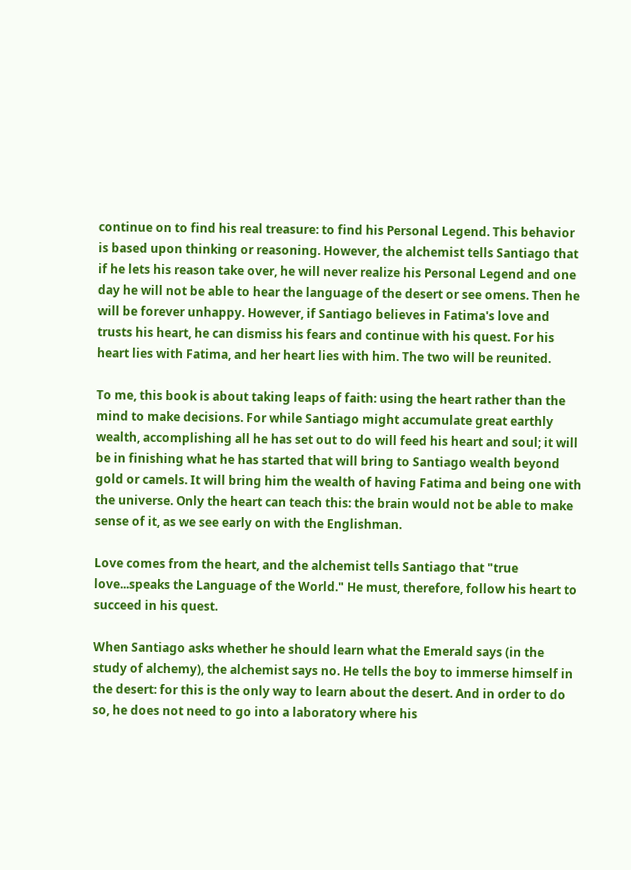continue on to find his real treasure: to find his Personal Legend. This behavior is based upon thinking or reasoning. However, the alchemist tells Santiago that if he lets his reason take over, he will never realize his Personal Legend and one day he will not be able to hear the language of the desert or see omens. Then he will be forever unhappy. However, if Santiago believes in Fatima's love and trusts his heart, he can dismiss his fears and continue with his quest. For his heart lies with Fatima, and her heart lies with him. The two will be reunited.

To me, this book is about taking leaps of faith: using the heart rather than the mind to make decisions. For while Santiago might accumulate great earthly wealth, accomplishing all he has set out to do will feed his heart and soul; it will be in finishing what he has started that will bring to Santiago wealth beyond gold or camels. It will bring him the wealth of having Fatima and being one with the universe. Only the heart can teach this: the brain would not be able to make sense of it, as we see early on with the Englishman.

Love comes from the heart, and the alchemist tells Santiago that "true love...speaks the Language of the World." He must, therefore, follow his heart to succeed in his quest.

When Santiago asks whether he should learn what the Emerald says (in the study of alchemy), the alchemist says no. He tells the boy to immerse himself in the desert: for this is the only way to learn about the desert. And in order to do so, he does not need to go into a laboratory where his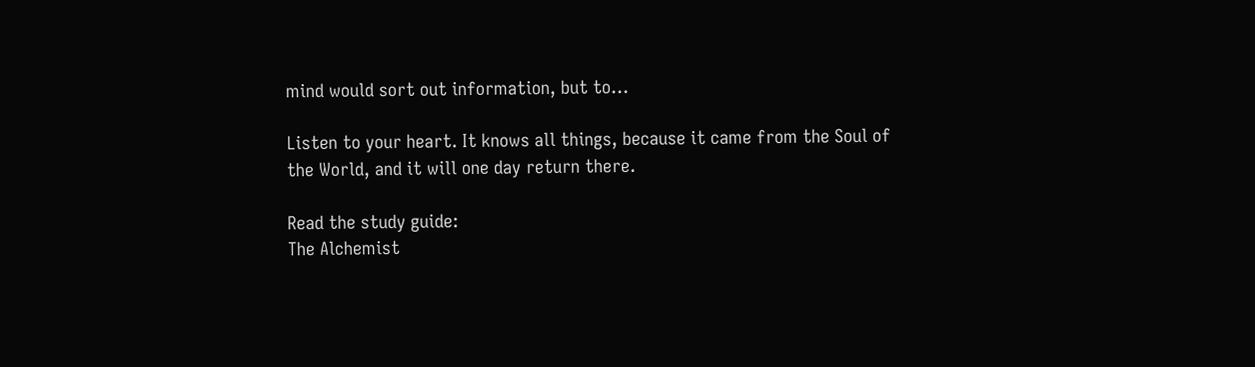mind would sort out information, but to...

Listen to your heart. It knows all things, because it came from the Soul of the World, and it will one day return there.

Read the study guide:
The Alchemist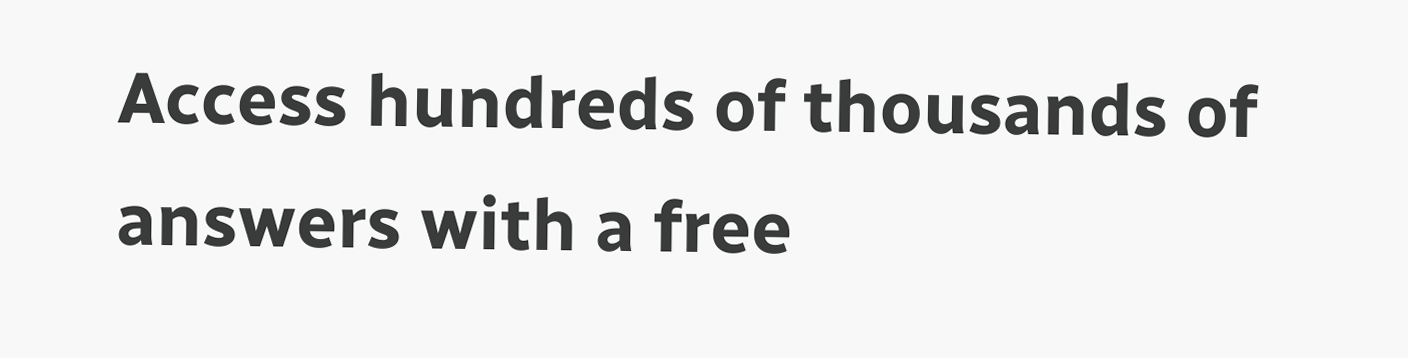Access hundreds of thousands of answers with a free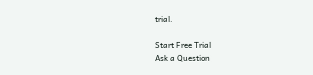trial.

Start Free Trial
Ask a Question